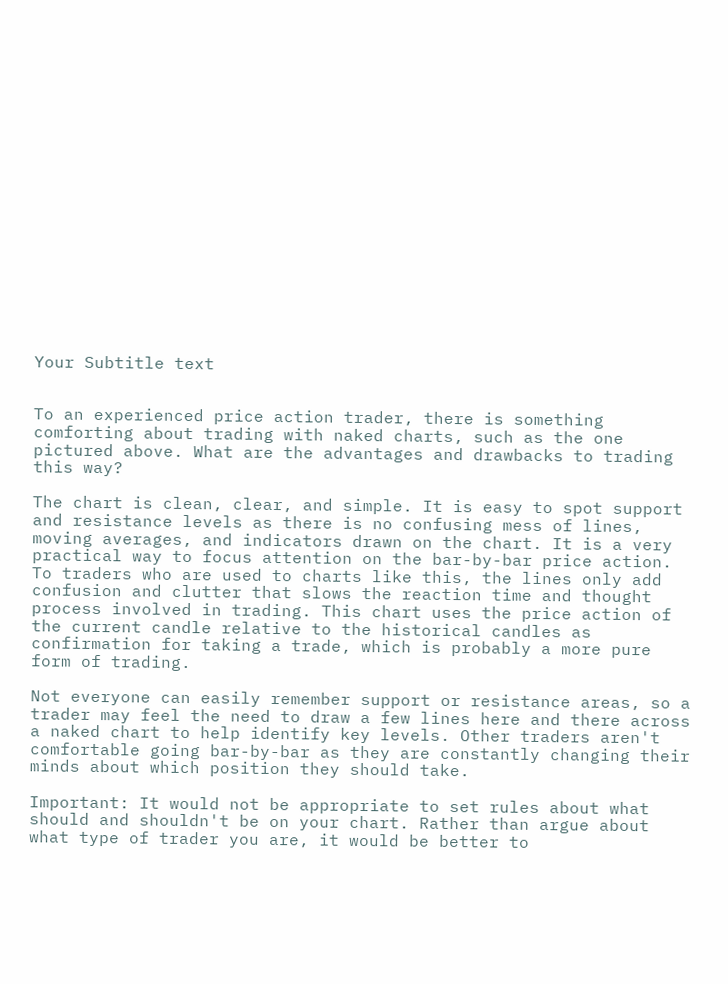Your Subtitle text


To an experienced price action trader, there is something comforting about trading with naked charts, such as the one pictured above. What are the advantages and drawbacks to trading this way?

The chart is clean, clear, and simple. It is easy to spot support and resistance levels as there is no confusing mess of lines, moving averages, and indicators drawn on the chart. It is a very practical way to focus attention on the bar-by-bar price action. To traders who are used to charts like this, the lines only add confusion and clutter that slows the reaction time and thought process involved in trading. This chart uses the price action of the current candle relative to the historical candles as confirmation for taking a trade, which is probably a more pure form of trading.

Not everyone can easily remember support or resistance areas, so a trader may feel the need to draw a few lines here and there across a naked chart to help identify key levels. Other traders aren't comfortable going bar-by-bar as they are constantly changing their minds about which position they should take.

Important: It would not be appropriate to set rules about what should and shouldn't be on your chart. Rather than argue about what type of trader you are, it would be better to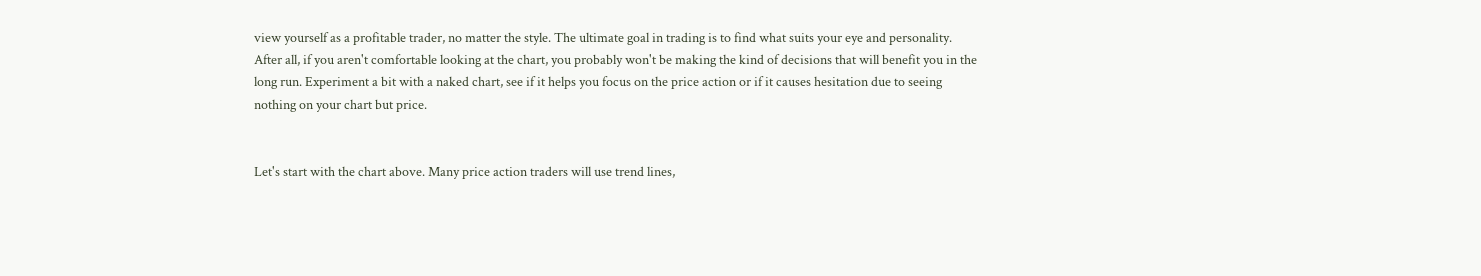view yourself as a profitable trader, no matter the style. The ultimate goal in trading is to find what suits your eye and personality. After all, if you aren't comfortable looking at the chart, you probably won't be making the kind of decisions that will benefit you in the long run. Experiment a bit with a naked chart, see if it helps you focus on the price action or if it causes hesitation due to seeing nothing on your chart but price.


Let's start with the chart above. Many price action traders will use trend lines,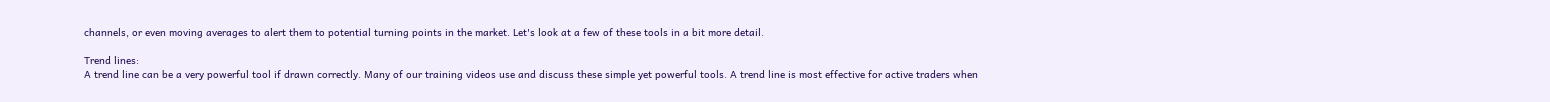channels, or even moving averages to alert them to potential turning points in the market. Let's look at a few of these tools in a bit more detail.

Trend lines:
A trend line can be a very powerful tool if drawn correctly. Many of our training videos use and discuss these simple yet powerful tools. A trend line is most effective for active traders when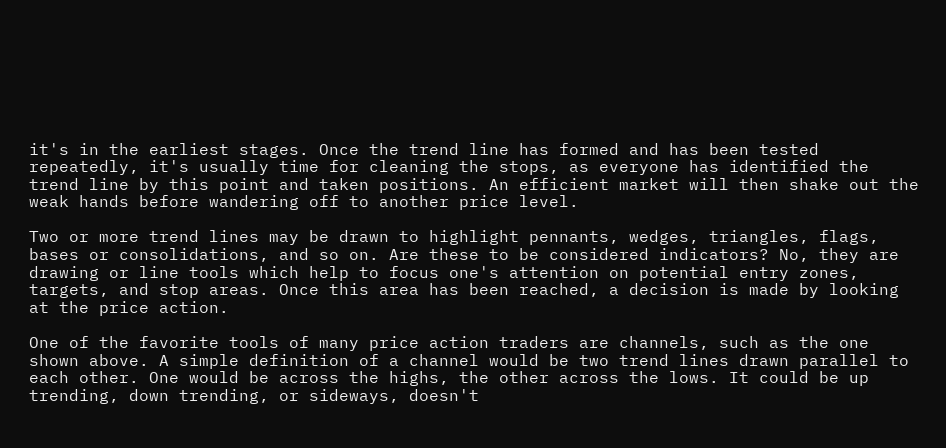it's in the earliest stages. Once the trend line has formed and has been tested repeatedly, it's usually time for cleaning the stops, as everyone has identified the trend line by this point and taken positions. An efficient market will then shake out the weak hands before wandering off to another price level.

Two or more trend lines may be drawn to highlight pennants, wedges, triangles, flags, bases or consolidations, and so on. Are these to be considered indicators? No, they are drawing or line tools which help to focus one's attention on potential entry zones, targets, and stop areas. Once this area has been reached, a decision is made by looking at the price action.

One of the favorite tools of many price action traders are channels, such as the one shown above. A simple definition of a channel would be two trend lines drawn parallel to each other. One would be across the highs, the other across the lows. It could be up trending, down trending, or sideways, doesn't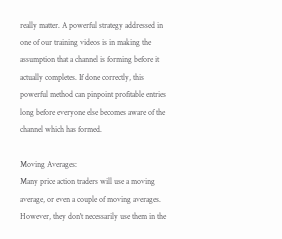really matter. A powerful strategy addressed in one of our training videos is in making the assumption that a channel is forming before it actually completes. If done correctly, this powerful method can pinpoint profitable entries long before everyone else becomes aware of the channel which has formed.

Moving Averages:
Many price action traders will use a moving average, or even a couple of moving averages. However, they don't necessarily use them in the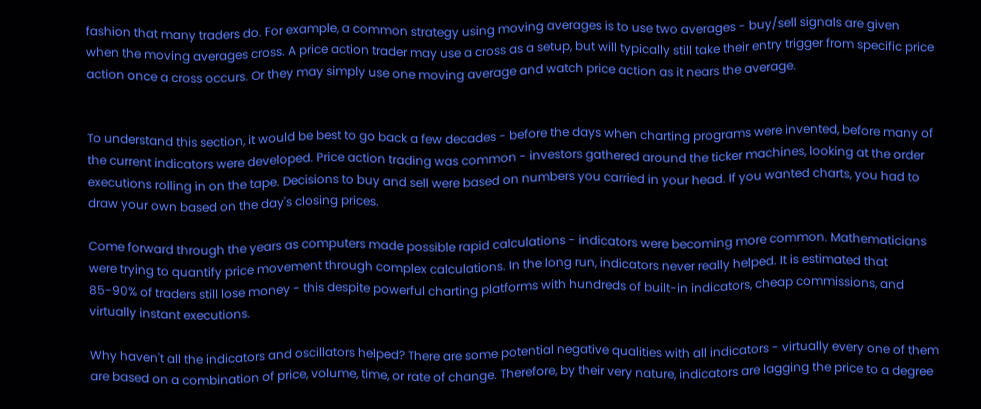fashion that many traders do. For example, a common strategy using moving averages is to use two averages - buy/sell signals are given when the moving averages cross. A price action trader may use a cross as a setup, but will typically still take their entry trigger from specific price action once a cross occurs. Or they may simply use one moving average and watch price action as it nears the average.


To understand this section, it would be best to go back a few decades - before the days when charting programs were invented, before many of the current indicators were developed. Price action trading was common - investors gathered around the ticker machines, looking at the order executions rolling in on the tape. Decisions to buy and sell were based on numbers you carried in your head. If you wanted charts, you had to draw your own based on the day's closing prices.

Come forward through the years as computers made possible rapid calculations - indicators were becoming more common. Mathematicians were trying to quantify price movement through complex calculations. In the long run, indicators never really helped. It is estimated that 85-90% of traders still lose money - this despite powerful charting platforms with hundreds of built-in indicators, cheap commissions, and virtually instant executions.

Why haven't all the indicators and oscillators helped? There are some potential negative qualities with all indicators - virtually every one of them are based on a combination of price, volume, time, or rate of change. Therefore, by their very nature, indicators are lagging the price to a degree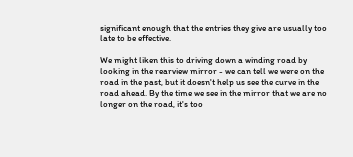significant enough that the entries they give are usually too late to be effective.

We might liken this to driving down a winding road by looking in the rearview mirror - we can tell we were on the road in the past, but it doesn't help us see the curve in the road ahead. By the time we see in the mirror that we are no longer on the road, it's too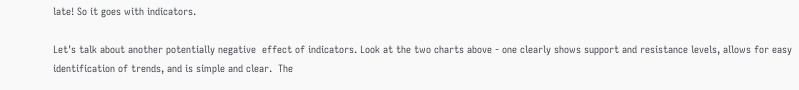late! So it goes with indicators.

Let's talk about another potentially negative  effect of indicators. Look at the two charts above - one clearly shows support and resistance levels, allows for easy identification of trends, and is simple and clear.  The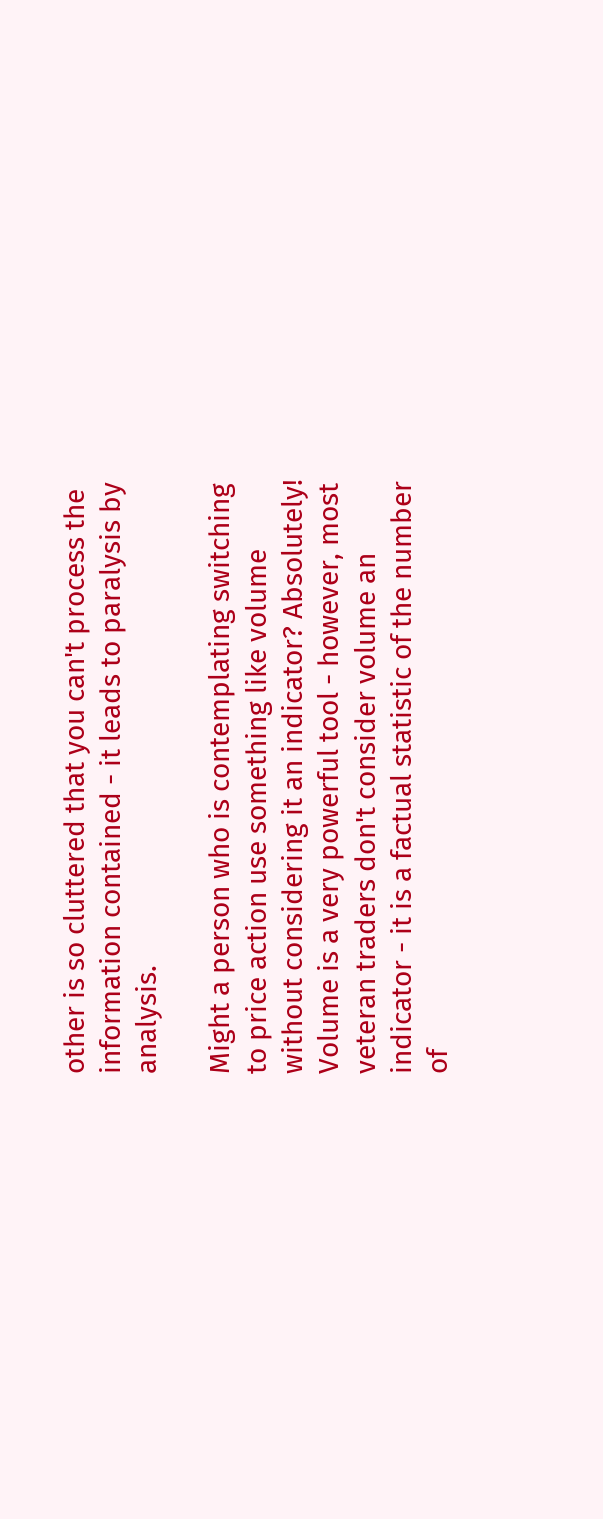other is so cluttered that you can't process the information contained - it leads to paralysis by analysis.

Might a person who is contemplating switching to price action use something like volume without considering it an indicator? Absolutely! Volume is a very powerful tool - however, most veteran traders don't consider volume an indicator - it is a factual statistic of the number of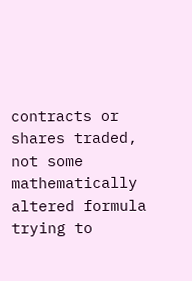contracts or shares traded, not some mathematically altered formula trying to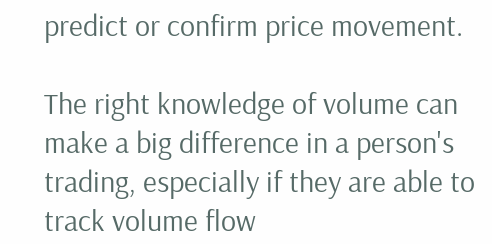predict or confirm price movement.

The right knowledge of volume can make a big difference in a person's trading, especially if they are able to track volume flow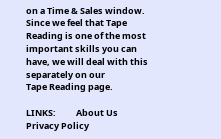on a Time & Sales window. Since we feel that Tape Reading is one of the most important skills you can have, we will deal with this separately on our
Tape Reading page.

LINKS:          About Us          Privacy Policy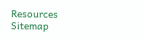Resources         Sitemap